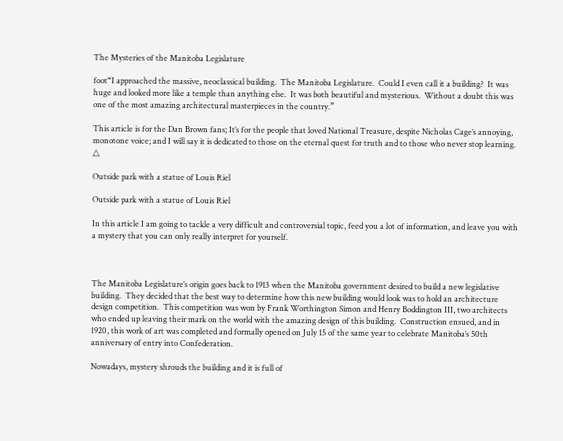The Mysteries of the Manitoba Legislature

foot“I approached the massive, neoclassical building.  The Manitoba Legislature.  Could I even call it a building?  It was huge and looked more like a temple than anything else.  It was both beautiful and mysterious.  Without a doubt this was one of the most amazing architectural masterpieces in the country.”

This article is for the Dan Brown fans; It’s for the people that loved National Treasure, despite Nicholas Cage’s annoying, monotone voice; and I will say it is dedicated to those on the eternal quest for truth and to those who never stop learning.  △

Outside park with a statue of Louis Riel

Outside park with a statue of Louis Riel

In this article I am going to tackle a very difficult and controversial topic, feed you a lot of information, and leave you with a mystery that you can only really interpret for yourself.



The Manitoba Legislature’s origin goes back to 1913 when the Manitoba government desired to build a new legislative building.  They decided that the best way to determine how this new building would look was to hold an architecture design competition.  This competition was won by Frank Worthington Simon and Henry Boddington III, two architects who ended up leaving their mark on the world with the amazing design of this building.  Construction ensued, and in 1920, this work of art was completed and formally opened on July 15 of the same year to celebrate Manitoba’s 50th anniversary of entry into Confederation.

Nowadays, mystery shrouds the building and it is full of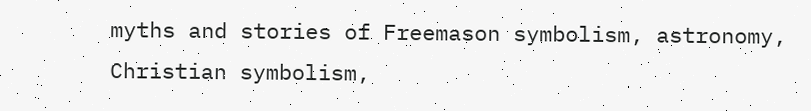myths and stories of Freemason symbolism, astronomy, Christian symbolism,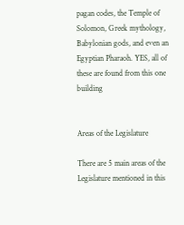pagan codes, the Temple of Solomon, Greek mythology, Babylonian gods, and even an Egyptian Pharaoh. YES, all of these are found from this one building


Areas of the Legislature

There are 5 main areas of the Legislature mentioned in this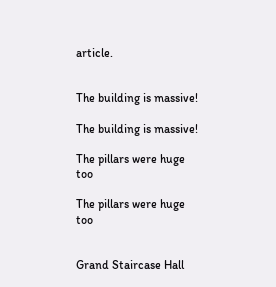article.


The building is massive!

The building is massive!

The pillars were huge too

The pillars were huge too


Grand Staircase Hall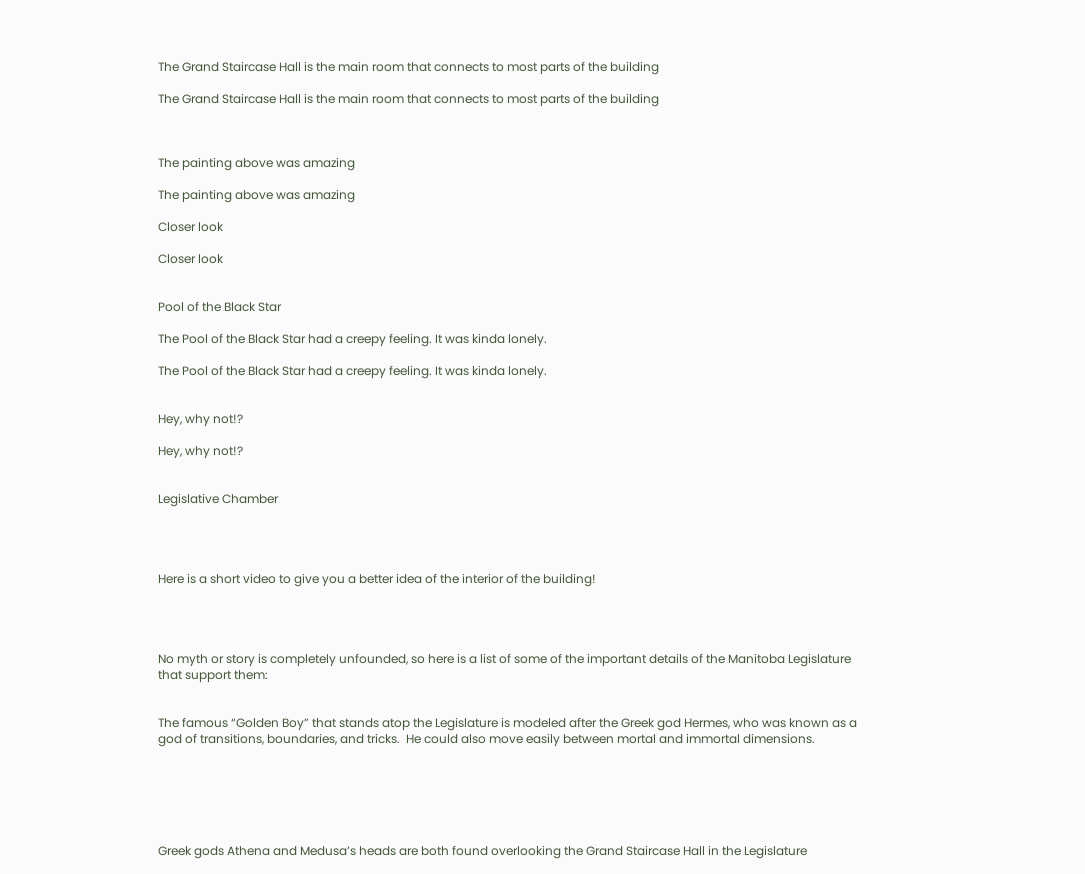The Grand Staircase Hall is the main room that connects to most parts of the building

The Grand Staircase Hall is the main room that connects to most parts of the building



The painting above was amazing

The painting above was amazing

Closer look

Closer look


Pool of the Black Star

The Pool of the Black Star had a creepy feeling. It was kinda lonely.

The Pool of the Black Star had a creepy feeling. It was kinda lonely.


Hey, why not!?

Hey, why not!?


Legislative Chamber




Here is a short video to give you a better idea of the interior of the building!




No myth or story is completely unfounded, so here is a list of some of the important details of the Manitoba Legislature that support them:


The famous “Golden Boy” that stands atop the Legislature is modeled after the Greek god Hermes, who was known as a god of transitions, boundaries, and tricks.  He could also move easily between mortal and immortal dimensions.






Greek gods Athena and Medusa’s heads are both found overlooking the Grand Staircase Hall in the Legislature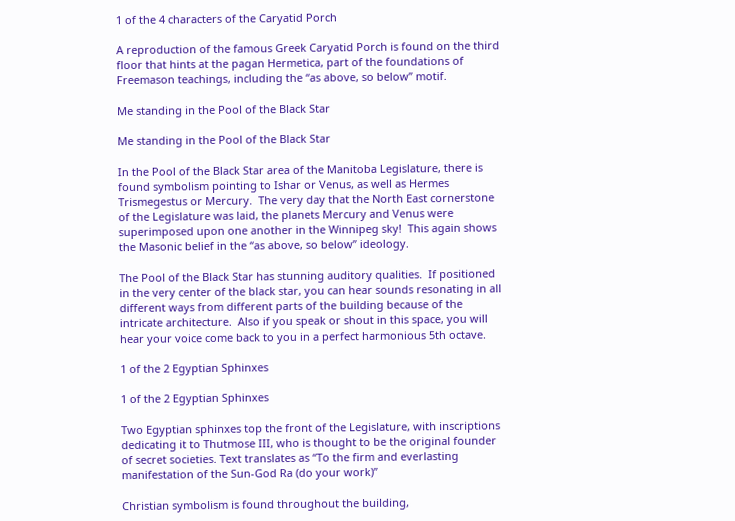1 of the 4 characters of the Caryatid Porch

A reproduction of the famous Greek Caryatid Porch is found on the third floor that hints at the pagan Hermetica, part of the foundations of Freemason teachings, including the “as above, so below” motif.

Me standing in the Pool of the Black Star

Me standing in the Pool of the Black Star

In the Pool of the Black Star area of the Manitoba Legislature, there is found symbolism pointing to Ishar or Venus, as well as Hermes Trismegestus or Mercury.  The very day that the North East cornerstone of the Legislature was laid, the planets Mercury and Venus were superimposed upon one another in the Winnipeg sky!  This again shows the Masonic belief in the “as above, so below” ideology.

The Pool of the Black Star has stunning auditory qualities.  If positioned in the very center of the black star, you can hear sounds resonating in all different ways from different parts of the building because of the intricate architecture.  Also if you speak or shout in this space, you will hear your voice come back to you in a perfect harmonious 5th octave.

1 of the 2 Egyptian Sphinxes

1 of the 2 Egyptian Sphinxes

Two Egyptian sphinxes top the front of the Legislature, with inscriptions dedicating it to Thutmose III, who is thought to be the original founder of secret societies. Text translates as “To the firm and everlasting manifestation of the Sun-God Ra (do your work)”

Christian symbolism is found throughout the building,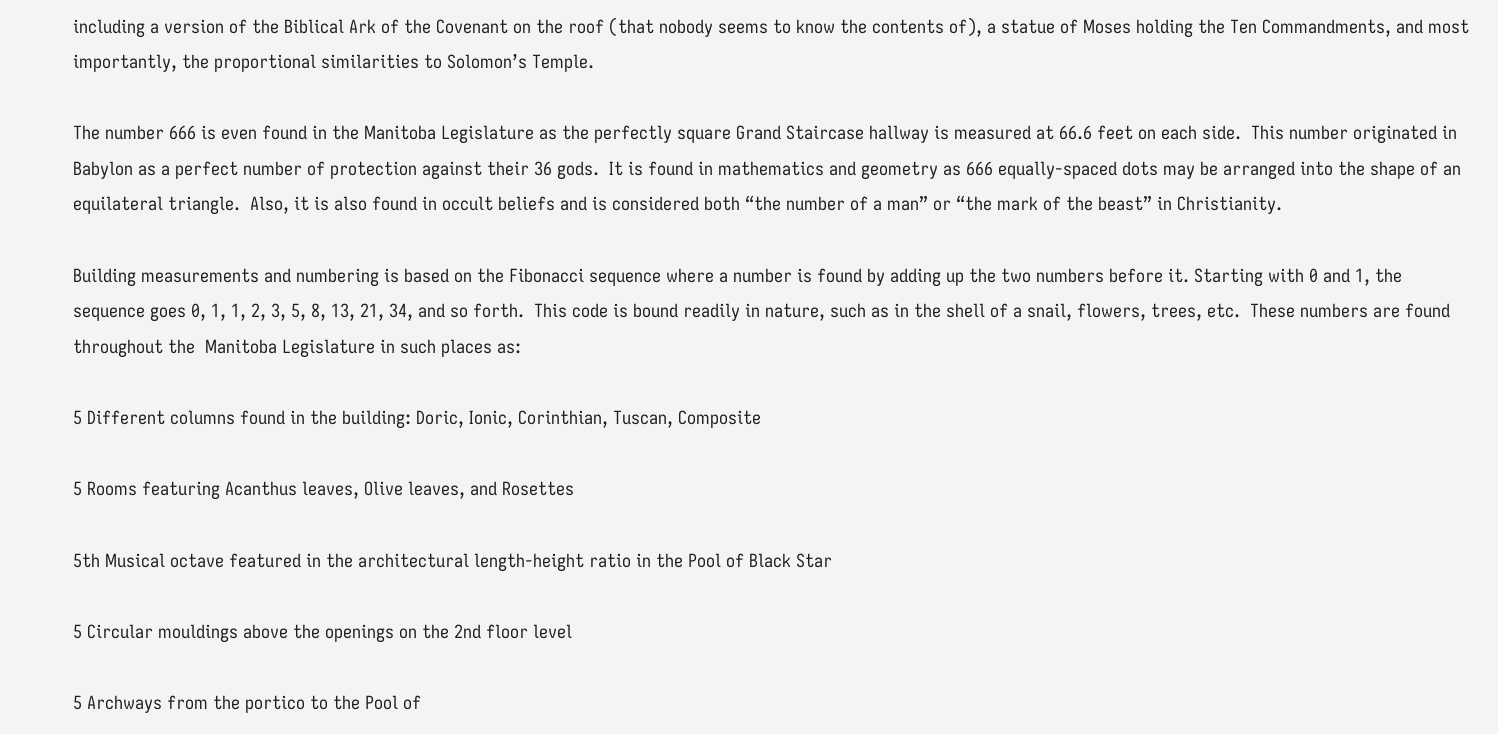including a version of the Biblical Ark of the Covenant on the roof (that nobody seems to know the contents of), a statue of Moses holding the Ten Commandments, and most importantly, the proportional similarities to Solomon’s Temple.

The number 666 is even found in the Manitoba Legislature as the perfectly square Grand Staircase hallway is measured at 66.6 feet on each side.  This number originated in Babylon as a perfect number of protection against their 36 gods.  It is found in mathematics and geometry as 666 equally-spaced dots may be arranged into the shape of an equilateral triangle.  Also, it is also found in occult beliefs and is considered both “the number of a man” or “the mark of the beast” in Christianity.

Building measurements and numbering is based on the Fibonacci sequence where a number is found by adding up the two numbers before it. Starting with 0 and 1, the sequence goes 0, 1, 1, 2, 3, 5, 8, 13, 21, 34, and so forth.  This code is bound readily in nature, such as in the shell of a snail, flowers, trees, etc.  These numbers are found throughout the  Manitoba Legislature in such places as:

5 Different columns found in the building: Doric, Ionic, Corinthian, Tuscan, Composite

5 Rooms featuring Acanthus leaves, Olive leaves, and Rosettes

5th Musical octave featured in the architectural length-height ratio in the Pool of Black Star

5 Circular mouldings above the openings on the 2nd floor level

5 Archways from the portico to the Pool of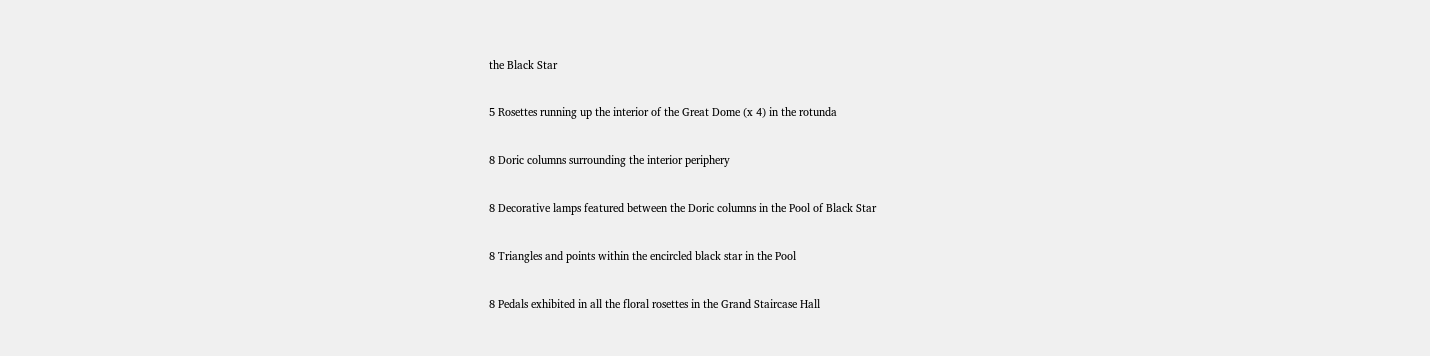the Black Star

5 Rosettes running up the interior of the Great Dome (x 4) in the rotunda

8 Doric columns surrounding the interior periphery

8 Decorative lamps featured between the Doric columns in the Pool of Black Star

8 Triangles and points within the encircled black star in the Pool

8 Pedals exhibited in all the floral rosettes in the Grand Staircase Hall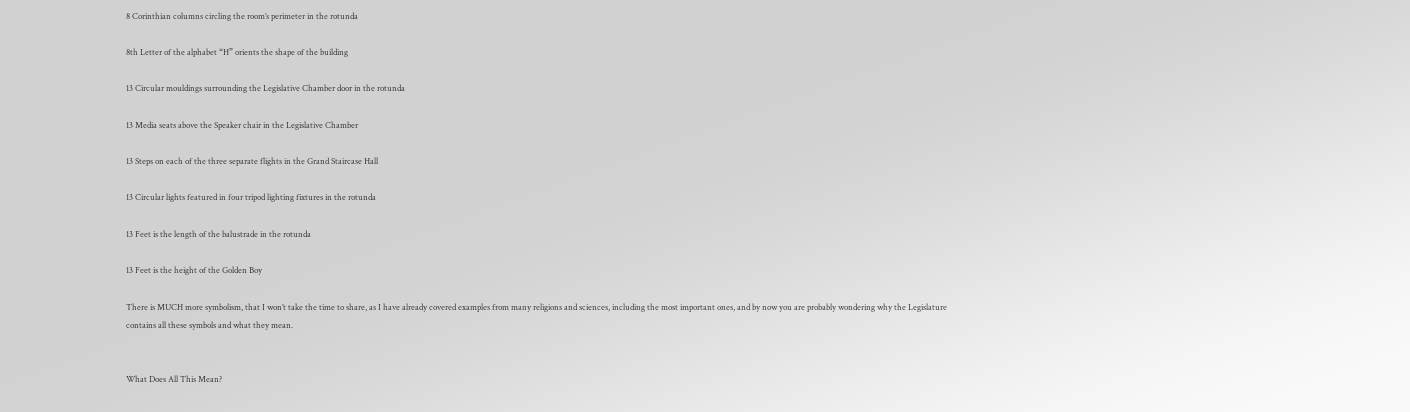8 Corinthian columns circling the room’s perimeter in the rotunda

8th Letter of the alphabet “H” orients the shape of the building

13 Circular mouldings surrounding the Legislative Chamber door in the rotunda

13 Media seats above the Speaker chair in the Legislative Chamber

13 Steps on each of the three separate flights in the Grand Staircase Hall

13 Circular lights featured in four tripod lighting fixtures in the rotunda

13 Feet is the length of the balustrade in the rotunda

13 Feet is the height of the Golden Boy

There is MUCH more symbolism, that I won’t take the time to share, as I have already covered examples from many religions and sciences, including the most important ones, and by now you are probably wondering why the Legislature contains all these symbols and what they mean.


What Does All This Mean?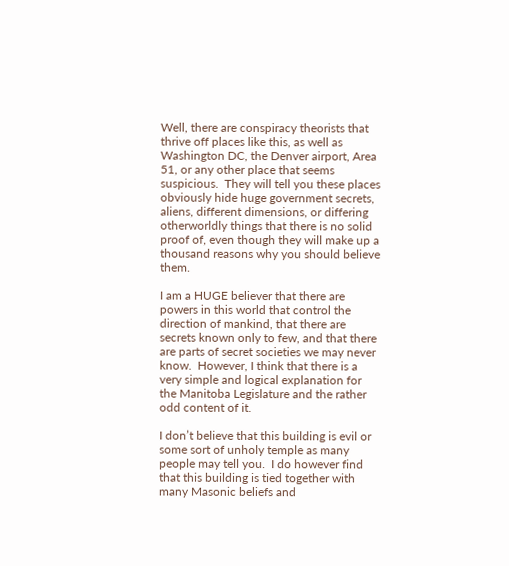Well, there are conspiracy theorists that thrive off places like this, as well as Washington DC, the Denver airport, Area 51, or any other place that seems suspicious.  They will tell you these places obviously hide huge government secrets, aliens, different dimensions, or differing otherworldly things that there is no solid proof of, even though they will make up a thousand reasons why you should believe them.

I am a HUGE believer that there are powers in this world that control the direction of mankind, that there are secrets known only to few, and that there are parts of secret societies we may never know.  However, I think that there is a very simple and logical explanation for the Manitoba Legislature and the rather odd content of it.

I don’t believe that this building is evil or some sort of unholy temple as many people may tell you.  I do however find that this building is tied together with many Masonic beliefs and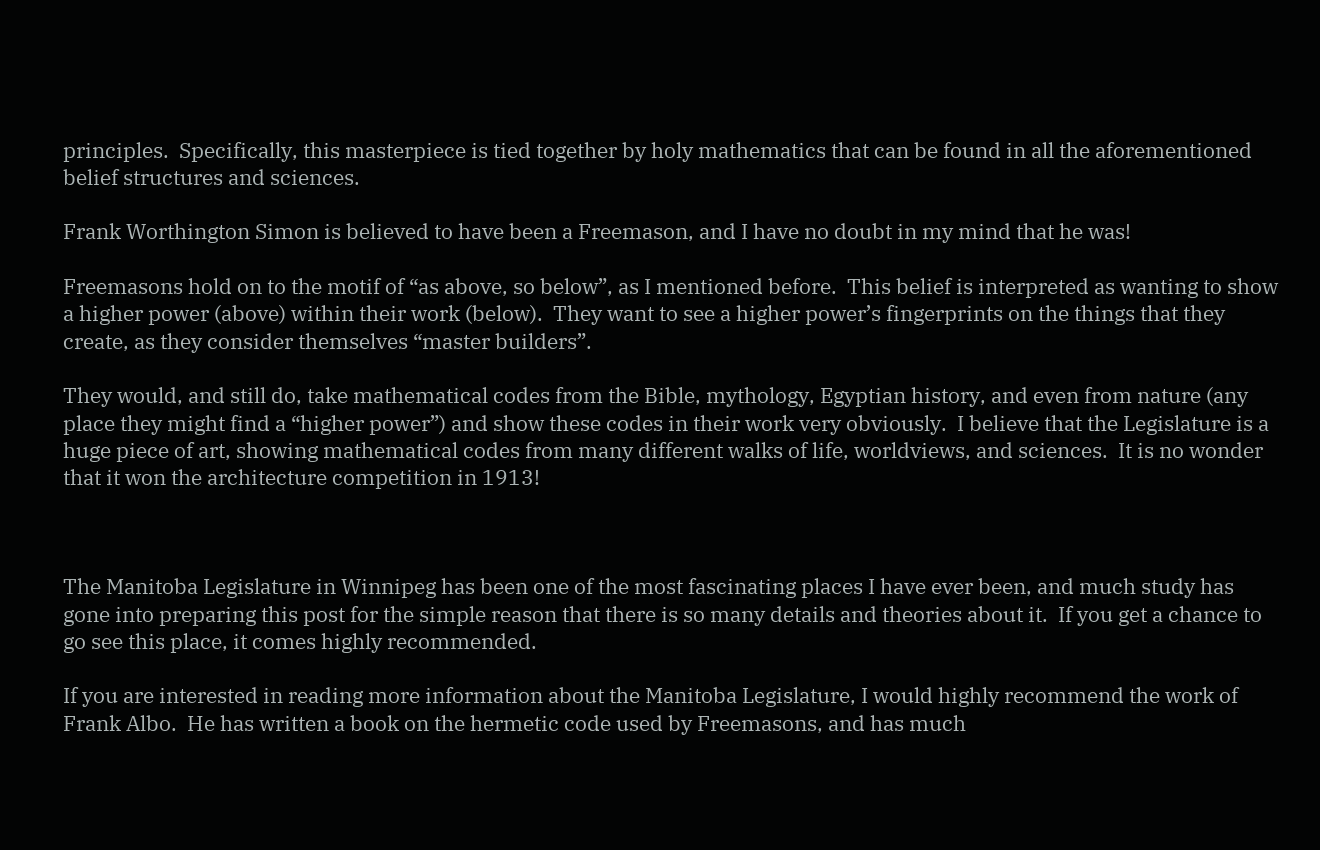principles.  Specifically, this masterpiece is tied together by holy mathematics that can be found in all the aforementioned belief structures and sciences.

Frank Worthington Simon is believed to have been a Freemason, and I have no doubt in my mind that he was!

Freemasons hold on to the motif of “as above, so below”, as I mentioned before.  This belief is interpreted as wanting to show a higher power (above) within their work (below).  They want to see a higher power’s fingerprints on the things that they create, as they consider themselves “master builders”.

They would, and still do, take mathematical codes from the Bible, mythology, Egyptian history, and even from nature (any place they might find a “higher power”) and show these codes in their work very obviously.  I believe that the Legislature is a huge piece of art, showing mathematical codes from many different walks of life, worldviews, and sciences.  It is no wonder that it won the architecture competition in 1913!



The Manitoba Legislature in Winnipeg has been one of the most fascinating places I have ever been, and much study has gone into preparing this post for the simple reason that there is so many details and theories about it.  If you get a chance to go see this place, it comes highly recommended.

If you are interested in reading more information about the Manitoba Legislature, I would highly recommend the work of Frank Albo.  He has written a book on the hermetic code used by Freemasons, and has much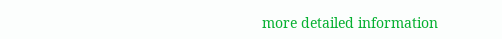more detailed information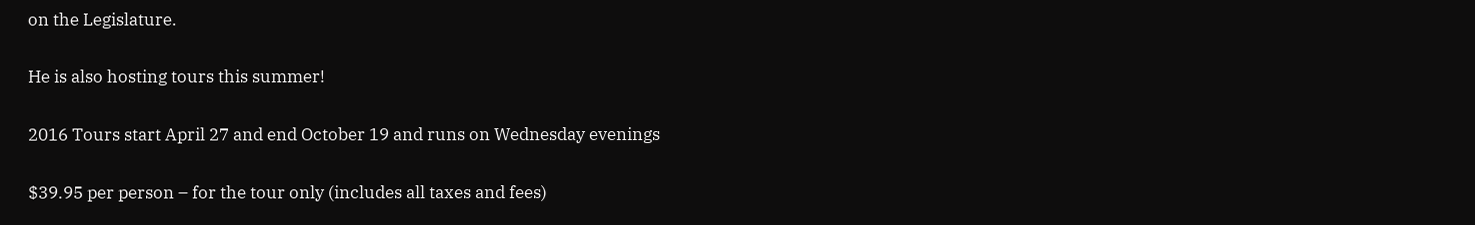on the Legislature.

He is also hosting tours this summer!

2016 Tours start April 27 and end October 19 and runs on Wednesday evenings

$39.95 per person – for the tour only (includes all taxes and fees)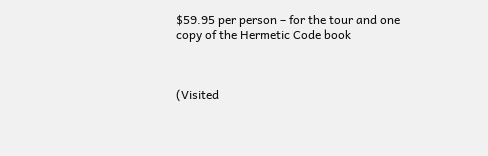$59.95 per person – for the tour and one copy of the Hermetic Code book



(Visited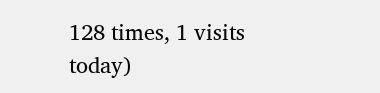128 times, 1 visits today)